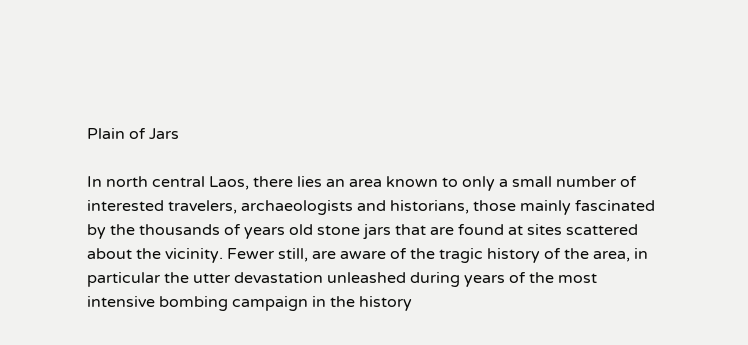Plain of Jars

In north central Laos, there lies an area known to only a small number of interested travelers, archaeologists and historians, those mainly fascinated by the thousands of years old stone jars that are found at sites scattered about the vicinity. Fewer still, are aware of the tragic history of the area, in particular the utter devastation unleashed during years of the most intensive bombing campaign in the history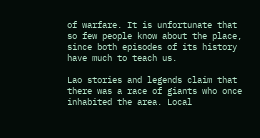of warfare. It is unfortunate that so few people know about the place, since both episodes of its history have much to teach us.

Lao stories and legends claim that there was a race of giants who once inhabited the area. Local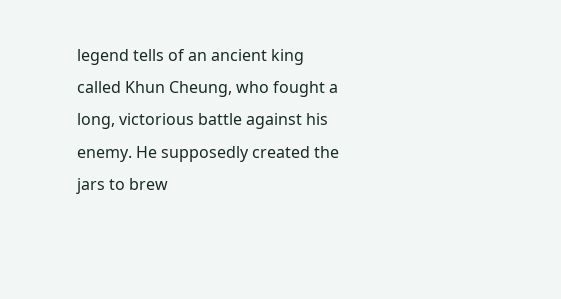legend tells of an ancient king called Khun Cheung, who fought a long, victorious battle against his enemy. He supposedly created the jars to brew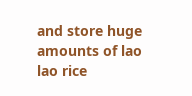and store huge amounts of lao lao rice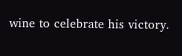wine to celebrate his victory.